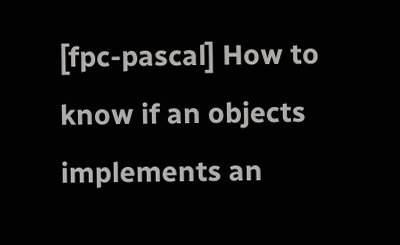[fpc-pascal] How to know if an objects implements an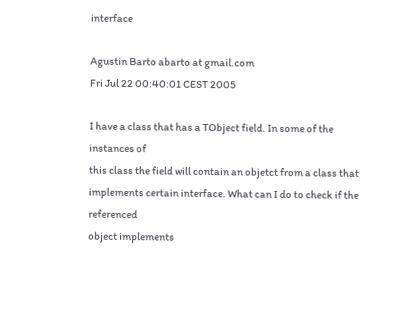interface

Agustin Barto abarto at gmail.com
Fri Jul 22 00:40:01 CEST 2005

I have a class that has a TObject field. In some of the instances of
this class the field will contain an objetct from a class that
implements certain interface. What can I do to check if the referenced
object implements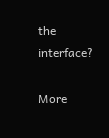the interface?

More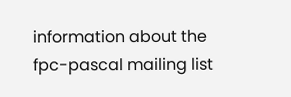information about the fpc-pascal mailing list